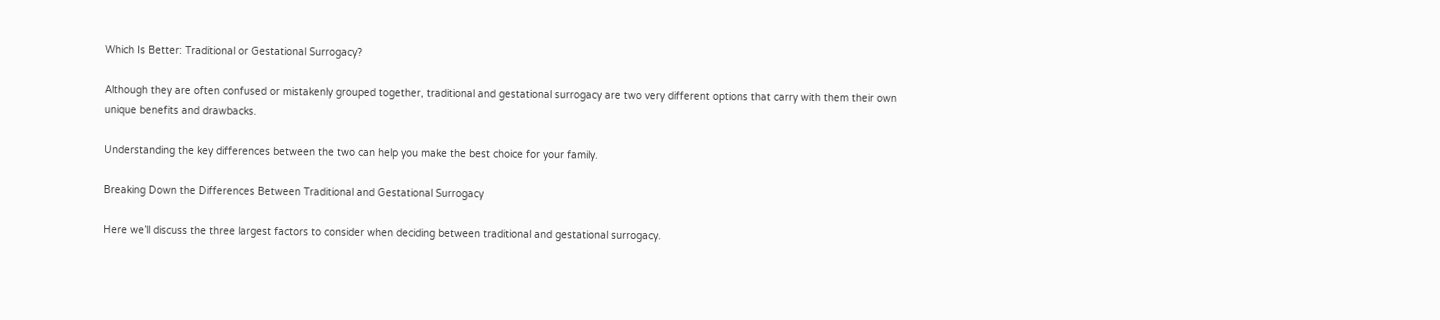Which Is Better: Traditional or Gestational Surrogacy?

Although they are often confused or mistakenly grouped together, traditional and gestational surrogacy are two very different options that carry with them their own unique benefits and drawbacks.

Understanding the key differences between the two can help you make the best choice for your family.

Breaking Down the Differences Between Traditional and Gestational Surrogacy

Here we’ll discuss the three largest factors to consider when deciding between traditional and gestational surrogacy.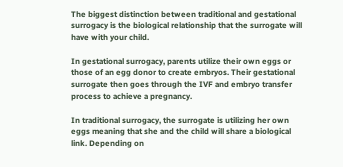The biggest distinction between traditional and gestational surrogacy is the biological relationship that the surrogate will have with your child.

In gestational surrogacy, parents utilize their own eggs or those of an egg donor to create embryos. Their gestational surrogate then goes through the IVF and embryo transfer process to achieve a pregnancy.

In traditional surrogacy, the surrogate is utilizing her own eggs meaning that she and the child will share a biological link. Depending on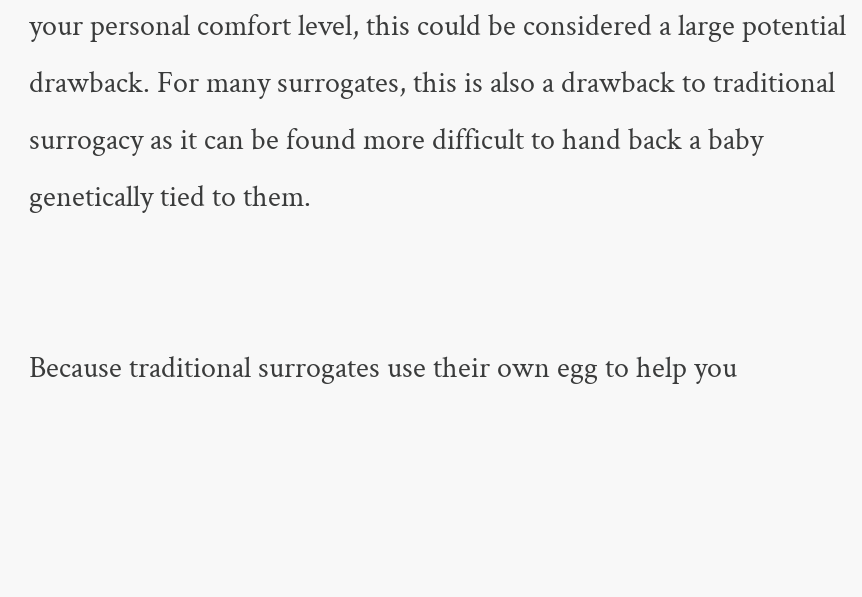your personal comfort level, this could be considered a large potential drawback. For many surrogates, this is also a drawback to traditional surrogacy as it can be found more difficult to hand back a baby genetically tied to them.


Because traditional surrogates use their own egg to help you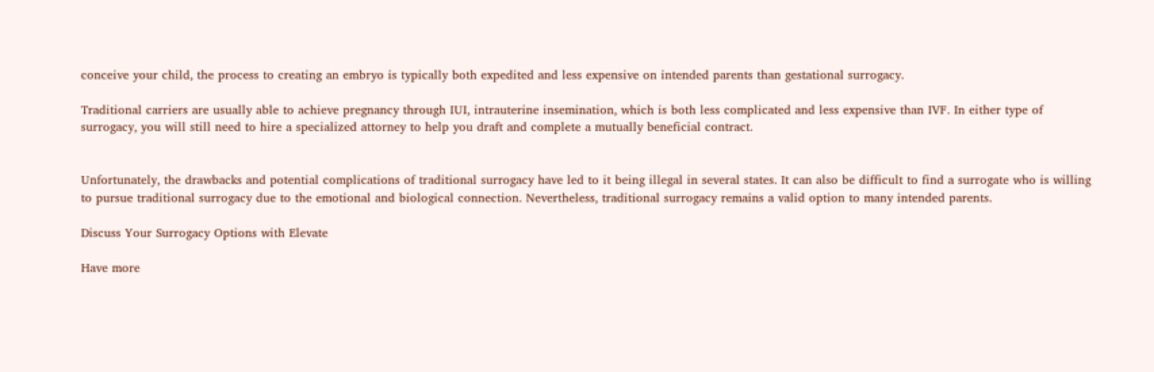conceive your child, the process to creating an embryo is typically both expedited and less expensive on intended parents than gestational surrogacy.

Traditional carriers are usually able to achieve pregnancy through IUI, intrauterine insemination, which is both less complicated and less expensive than IVF. In either type of surrogacy, you will still need to hire a specialized attorney to help you draft and complete a mutually beneficial contract.


Unfortunately, the drawbacks and potential complications of traditional surrogacy have led to it being illegal in several states. It can also be difficult to find a surrogate who is willing to pursue traditional surrogacy due to the emotional and biological connection. Nevertheless, traditional surrogacy remains a valid option to many intended parents.

Discuss Your Surrogacy Options with Elevate

Have more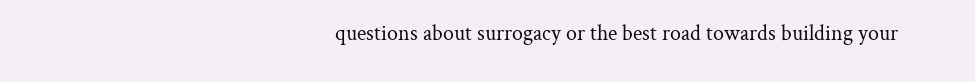questions about surrogacy or the best road towards building your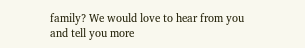family? We would love to hear from you and tell you more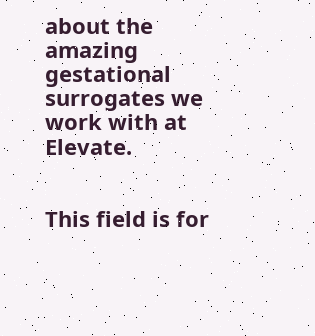about the amazing gestational surrogates we work with at Elevate.


This field is for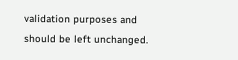validation purposes and should be left unchanged.